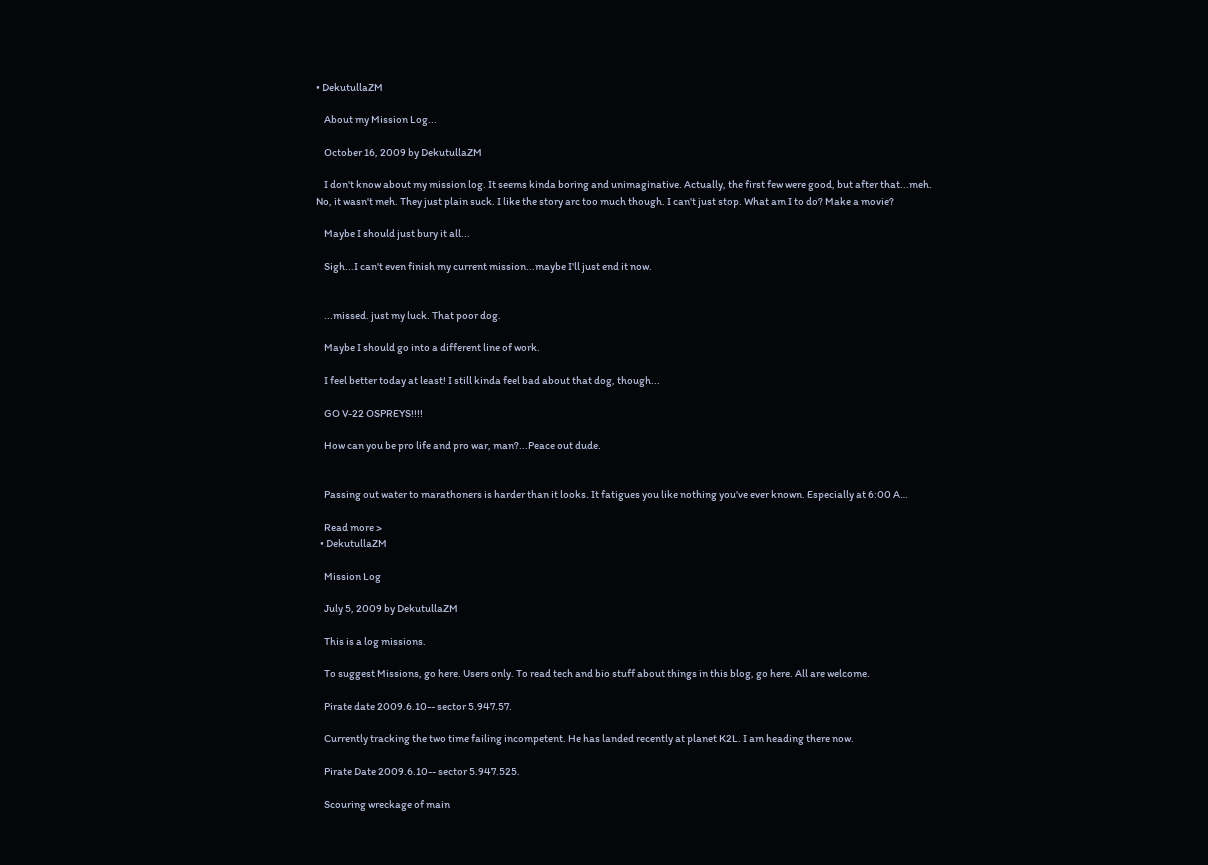• DekutullaZM

    About my Mission Log...

    October 16, 2009 by DekutullaZM

    I don't know about my mission log. It seems kinda boring and unimaginative. Actually, the first few were good, but after that...meh. No, it wasn't meh. They just plain suck. I like the story arc too much though. I can't just stop. What am I to do? Make a movie?

    Maybe I should just bury it all...

    Sigh...I can't even finish my current mission...maybe I'll just end it now.


    ...missed. just my luck. That poor dog.

    Maybe I should go into a different line of work.

    I feel better today at least! I still kinda feel bad about that dog, though...

    GO V-22 OSPREYS!!!!

    How can you be pro life and pro war, man?...Peace out dude.


    Passing out water to marathoners is harder than it looks. It fatigues you like nothing you've ever known. Especially at 6:00 A…

    Read more >
  • DekutullaZM

    Mission Log

    July 5, 2009 by DekutullaZM

    This is a log missions.

    To suggest Missions, go here. Users only. To read tech and bio stuff about things in this blog, go here. All are welcome.

    Pirate date 2009.6.10-- sector 5.947.57.

    Currently tracking the two time failing incompetent. He has landed recently at planet K2L. I am heading there now.

    Pirate Date 2009.6.10-- sector 5.947.525.

    Scouring wreckage of main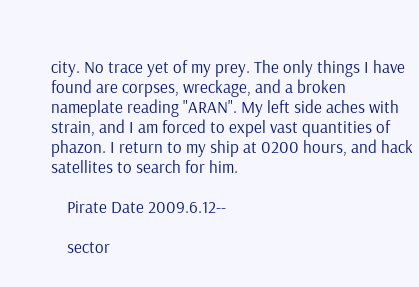city. No trace yet of my prey. The only things I have found are corpses, wreckage, and a broken nameplate reading "ARAN". My left side aches with strain, and I am forced to expel vast quantities of phazon. I return to my ship at 0200 hours, and hack satellites to search for him.

    Pirate Date 2009.6.12--

    sector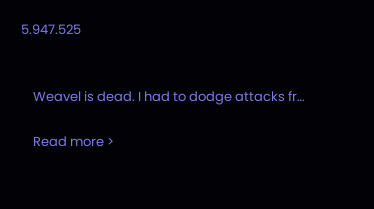5.947.525


    Weavel is dead. I had to dodge attacks fr…

    Read more >